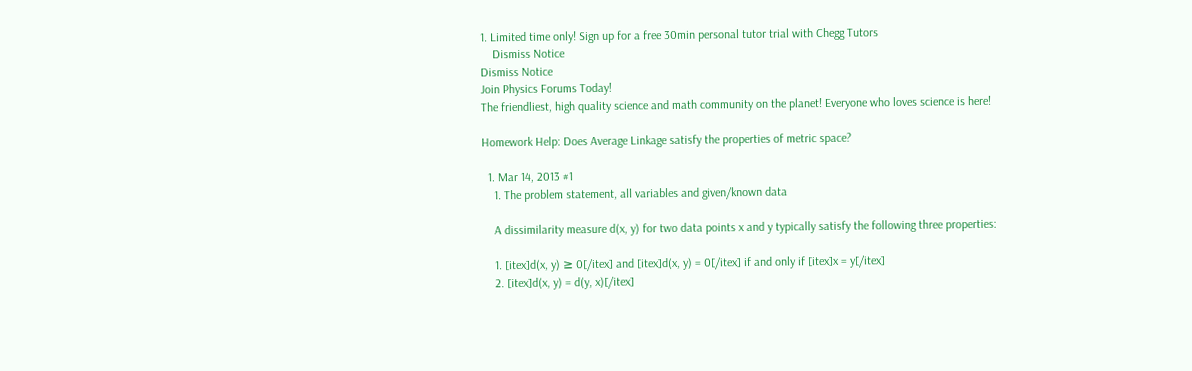1. Limited time only! Sign up for a free 30min personal tutor trial with Chegg Tutors
    Dismiss Notice
Dismiss Notice
Join Physics Forums Today!
The friendliest, high quality science and math community on the planet! Everyone who loves science is here!

Homework Help: Does Average Linkage satisfy the properties of metric space?

  1. Mar 14, 2013 #1
    1. The problem statement, all variables and given/known data

    A dissimilarity measure d(x, y) for two data points x and y typically satisfy the following three properties:

    1. [itex]d(x, y) ≥ 0[/itex] and [itex]d(x, y) = 0[/itex] if and only if [itex]x = y[/itex]
    2. [itex]d(x, y) = d(y, x)[/itex]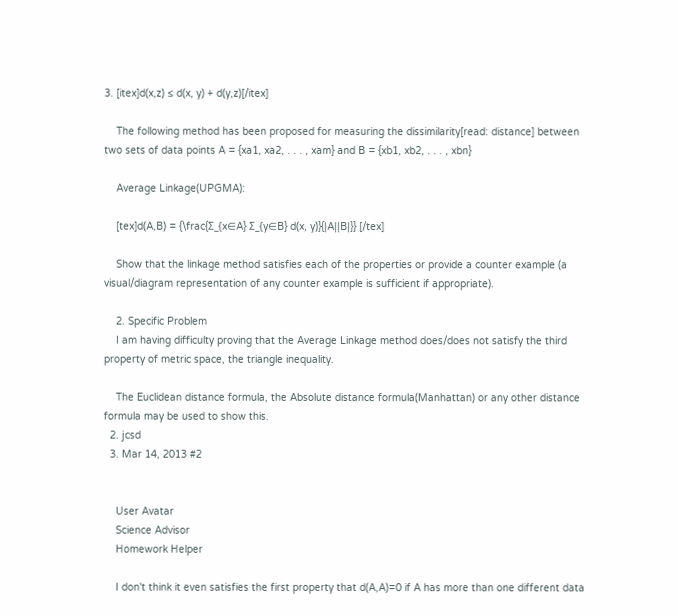3. [itex]d(x,z) ≤ d(x, y) + d(y,z)[/itex]

    The following method has been proposed for measuring the dissimilarity[read: distance] between two sets of data points A = {xa1, xa2, . . . , xam} and B = {xb1, xb2, . . . , xbn}

    Average Linkage(UPGMA):

    [tex]d(A,B) = {\frac{Ʃ_{x∈A} Ʃ_{y∈B} d(x, y)}{|A||B|}} [/tex]

    Show that the linkage method satisfies each of the properties or provide a counter example (a visual/diagram representation of any counter example is sufficient if appropriate).

    2. Specific Problem
    I am having difficulty proving that the Average Linkage method does/does not satisfy the third property of metric space, the triangle inequality.

    The Euclidean distance formula, the Absolute distance formula(Manhattan) or any other distance formula may be used to show this.
  2. jcsd
  3. Mar 14, 2013 #2


    User Avatar
    Science Advisor
    Homework Helper

    I don't think it even satisfies the first property that d(A,A)=0 if A has more than one different data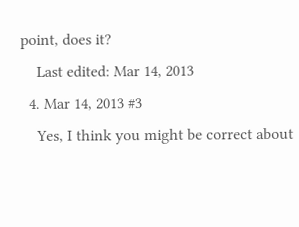point, does it?
    Last edited: Mar 14, 2013
  4. Mar 14, 2013 #3
    Yes, I think you might be correct about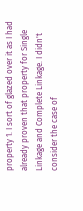property 1. I sort of glazed over it as I had already proven that property for Single Linkage and Complete Linkage. I didn't consider the case of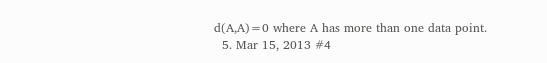d(A,A)=0 where A has more than one data point.
  5. Mar 15, 2013 #4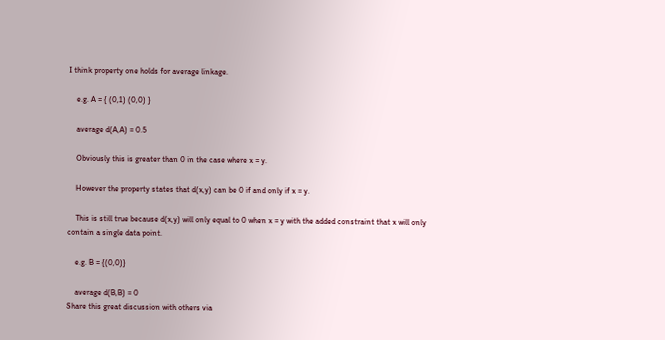I think property one holds for average linkage.

    e.g. A = { (0,1) (0,0) }

    average d(A,A) = 0.5

    Obviously this is greater than 0 in the case where x = y.

    However the property states that d(x,y) can be 0 if and only if x = y.

    This is still true because d(x,y) will only equal to 0 when x = y with the added constraint that x will only contain a single data point.

    e.g. B = {(0,0)}

    average d(B,B) = 0
Share this great discussion with others via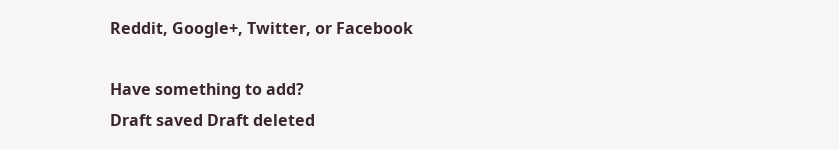Reddit, Google+, Twitter, or Facebook

Have something to add?
Draft saved Draft deleted